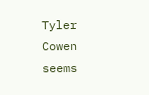Tyler Cowen seems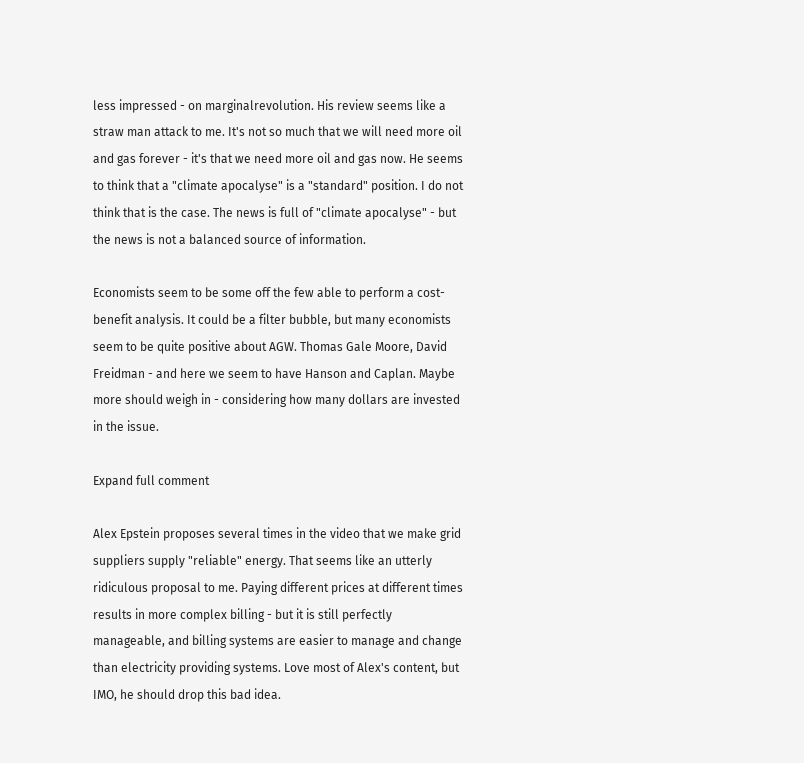less impressed - on marginalrevolution. His review seems like a straw man attack to me. It's not so much that we will need more oil and gas forever - it's that we need more oil and gas now. He seems to think that a "climate apocalyse" is a "standard" position. I do not think that is the case. The news is full of "climate apocalyse" - but the news is not a balanced source of information.

Economists seem to be some off the few able to perform a cost-benefit analysis. It could be a filter bubble, but many economists seem to be quite positive about AGW. Thomas Gale Moore, David Freidman - and here we seem to have Hanson and Caplan. Maybe more should weigh in - considering how many dollars are invested in the issue.

Expand full comment

Alex Epstein proposes several times in the video that we make grid suppliers supply "reliable" energy. That seems like an utterly ridiculous proposal to me. Paying different prices at different times results in more complex billing - but it is still perfectly manageable, and billing systems are easier to manage and change than electricity providing systems. Love most of Alex's content, but IMO, he should drop this bad idea.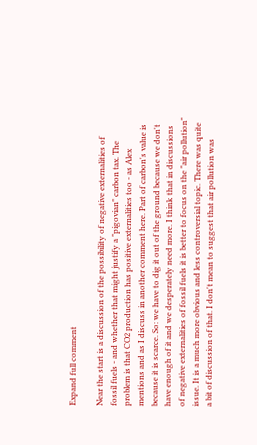Expand full comment

Near the start is a discussion of the possibility of negative externalities of fossil fuels - and whether that might justify a "pigovian" carbon tax. The problem is that CO2 production has positive externalities too - as Alex mentions and as I discuss in another comment here. Part of carbon's value is because it is scarce. So: we have to dig it out of the ground because we don't have enough of it and we desperately need more. I think that in discussions of negative externalities of fossil fuels it is better to focus on the "air pollution" issue. It is a much more obvious and less controversial topic. There was quite a bit of discussion of that. I don't mean to suggest that air pollution was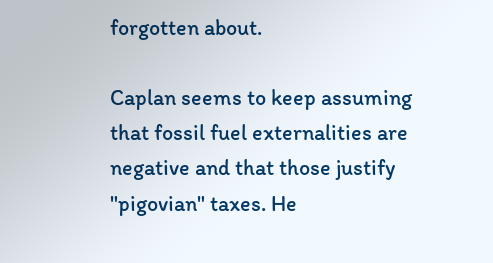forgotten about.

Caplan seems to keep assuming that fossil fuel externalities are negative and that those justify "pigovian" taxes. He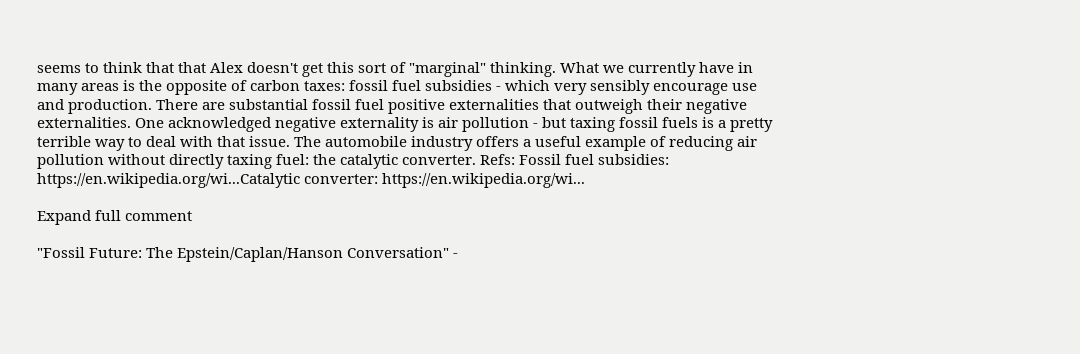seems to think that that Alex doesn't get this sort of "marginal" thinking. What we currently have in many areas is the opposite of carbon taxes: fossil fuel subsidies - which very sensibly encourage use and production. There are substantial fossil fuel positive externalities that outweigh their negative externalities. One acknowledged negative externality is air pollution - but taxing fossil fuels is a pretty terrible way to deal with that issue. The automobile industry offers a useful example of reducing air pollution without directly taxing fuel: the catalytic converter. Refs: Fossil fuel subsidies: https://en.wikipedia.org/wi...Catalytic converter: https://en.wikipedia.org/wi...

Expand full comment

"Fossil Future: The Epstein/Caplan/Hanson Conversation" -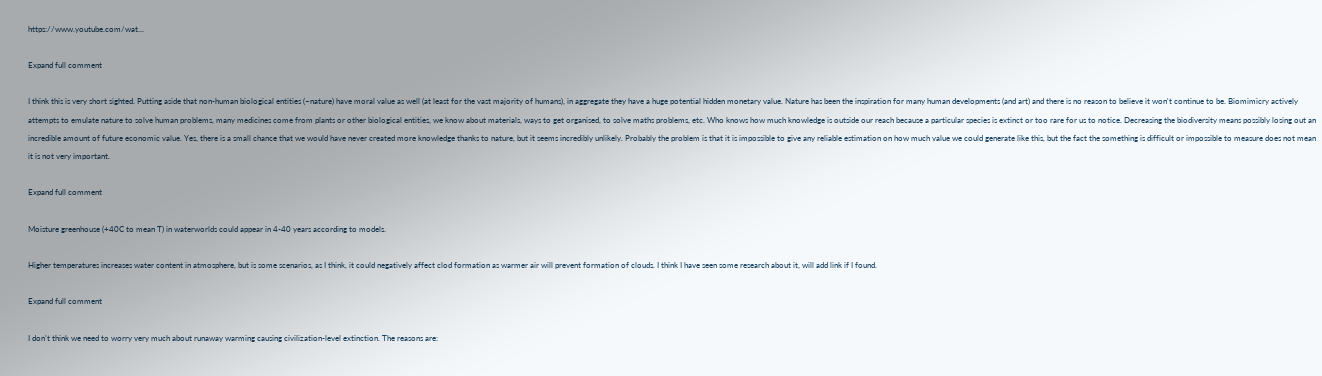https://www.youtube.com/wat...

Expand full comment

I think this is very short sighted. Putting aside that non-human biological entities (~nature) have moral value as well (at least for the vast majority of humans), in aggregate they have a huge potential hidden monetary value. Nature has been the inspiration for many human developments (and art) and there is no reason to believe it won't continue to be. Biomimicry actively attempts to emulate nature to solve human problems, many medicines come from plants or other biological entities, we know about materials, ways to get organised, to solve maths problems, etc. Who knows how much knowledge is outside our reach because a particular species is extinct or too rare for us to notice. Decreasing the biodiversity means possibly losing out an incredible amount of future economic value. Yes, there is a small chance that we would have never created more knowledge thanks to nature, but it seems incredibly unlikely. Probably the problem is that it is impossible to give any reliable estimation on how much value we could generate like this, but the fact the something is difficult or impossible to measure does not mean it is not very important.

Expand full comment

Moisture greenhouse (+40C to mean T) in waterworlds could appear in 4-40 years according to models.

Higher temperatures increases water content in atmosphere, but is some scenarios, as I think, it could negatively affect clod formation as warmer air will prevent formation of clouds. I think I have seen some research about it, will add link if I found.

Expand full comment

I don't think we need to worry very much about runaway warming causing civilization-level extinction. The reasons are: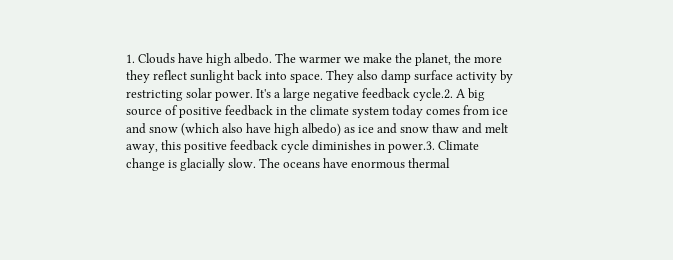1. Clouds have high albedo. The warmer we make the planet, the more they reflect sunlight back into space. They also damp surface activity by restricting solar power. It's a large negative feedback cycle.2. A big source of positive feedback in the climate system today comes from ice and snow (which also have high albedo) as ice and snow thaw and melt away, this positive feedback cycle diminishes in power.3. Climate change is glacially slow. The oceans have enormous thermal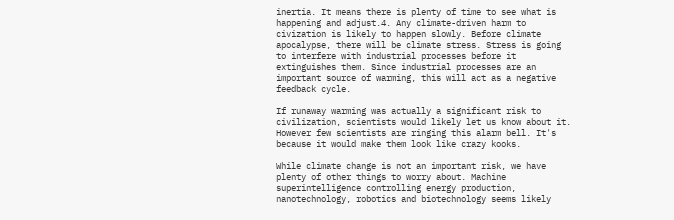inertia. It means there is plenty of time to see what is happening and adjust.4. Any climate-driven harm to civization is likely to happen slowly. Before climate apocalypse, there will be climate stress. Stress is going to interfere with industrial processes before it extinguishes them. Since industrial processes are an important source of warming, this will act as a negative feedback cycle.

If runaway warming was actually a significant risk to civilization, scientists would likely let us know about it. However few scientists are ringing this alarm bell. It's because it would make them look like crazy kooks.

While climate change is not an important risk, we have plenty of other things to worry about. Machine superintelligence controlling energy production, nanotechnology, robotics and biotechnology seems likely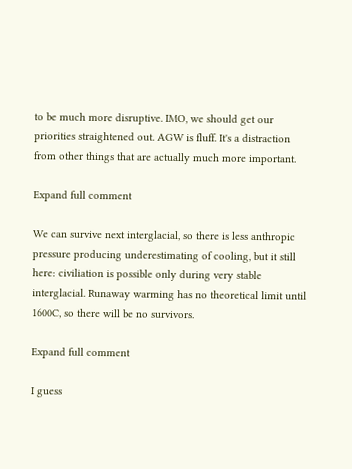to be much more disruptive. IMO, we should get our priorities straightened out. AGW is fluff. It's a distraction from other things that are actually much more important.

Expand full comment

We can survive next interglacial, so there is less anthropic pressure producing underestimating of cooling, but it still here: civiliation is possible only during very stable interglacial. Runaway warming has no theoretical limit until 1600C, so there will be no survivors.

Expand full comment

I guess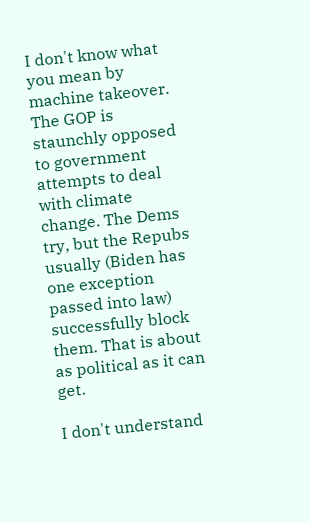I don't know what you mean by machine takeover. The GOP is staunchly opposed to government attempts to deal with climate change. The Dems try, but the Repubs usually (Biden has one exception passed into law) successfully block them. That is about as political as it can get.

I don't understand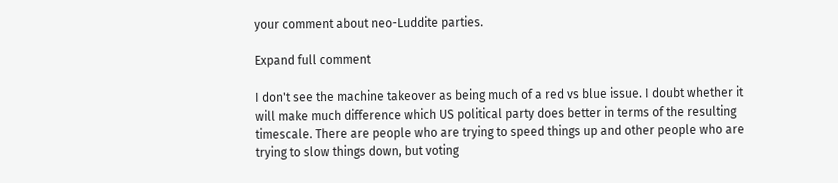your comment about neo-Luddite parties.

Expand full comment

I don't see the machine takeover as being much of a red vs blue issue. I doubt whether it will make much difference which US political party does better in terms of the resulting timescale. There are people who are trying to speed things up and other people who are trying to slow things down, but voting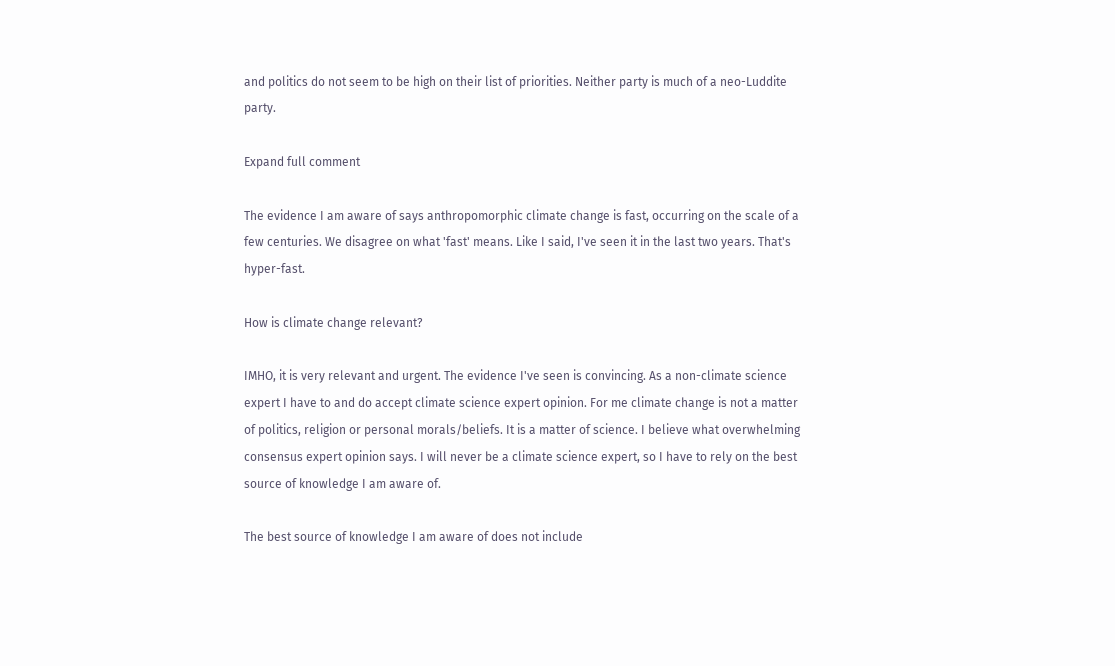and politics do not seem to be high on their list of priorities. Neither party is much of a neo-Luddite party.

Expand full comment

The evidence I am aware of says anthropomorphic climate change is fast, occurring on the scale of a few centuries. We disagree on what 'fast' means. Like I said, I've seen it in the last two years. That's hyper-fast.

How is climate change relevant?

IMHO, it is very relevant and urgent. The evidence I've seen is convincing. As a non-climate science expert I have to and do accept climate science expert opinion. For me climate change is not a matter of politics, religion or personal morals/beliefs. It is a matter of science. I believe what overwhelming consensus expert opinion says. I will never be a climate science expert, so I have to rely on the best source of knowledge I am aware of.

The best source of knowledge I am aware of does not include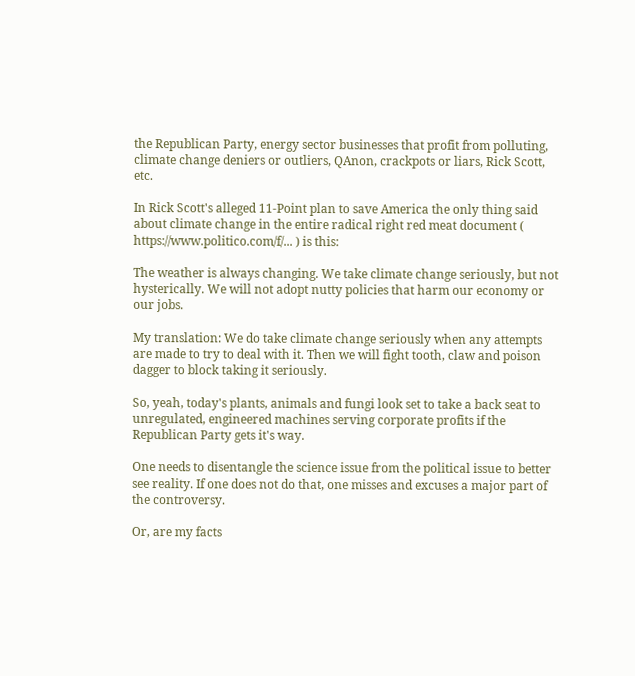the Republican Party, energy sector businesses that profit from polluting, climate change deniers or outliers, QAnon, crackpots or liars, Rick Scott, etc.

In Rick Scott's alleged 11-Point plan to save America the only thing said about climate change in the entire radical right red meat document ( https://www.politico.com/f/... ) is this:

The weather is always changing. We take climate change seriously, but not hysterically. We will not adopt nutty policies that harm our economy or our jobs.

My translation: We do take climate change seriously when any attempts are made to try to deal with it. Then we will fight tooth, claw and poison dagger to block taking it seriously.

So, yeah, today's plants, animals and fungi look set to take a back seat to unregulated, engineered machines serving corporate profits if the Republican Party gets it's way.

One needs to disentangle the science issue from the political issue to better see reality. If one does not do that, one misses and excuses a major part of the controversy.

Or, are my facts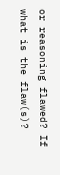or reasoning flawed? If what is the flaw(s)?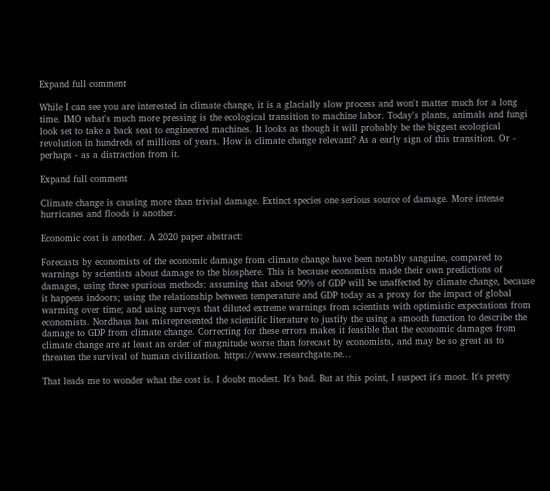Expand full comment

While I can see you are interested in climate change, it is a glacially slow process and won't matter much for a long time. IMO what's much more pressing is the ecological transition to machine labor. Today's plants, animals and fungi look set to take a back seat to engineered machines. It looks as though it will probably be the biggest ecological revolution in hundreds of millions of years. How is climate change relevant? As a early sign of this transition. Or - perhaps - as a distraction from it.

Expand full comment

Climate change is causing more than trivial damage. Extinct species one serious source of damage. More intense hurricanes and floods is another.

Economic cost is another. A 2020 paper abstract:

Forecasts by economists of the economic damage from climate change have been notably sanguine, compared to warnings by scientists about damage to the biosphere. This is because economists made their own predictions of damages, using three spurious methods: assuming that about 90% of GDP will be unaffected by climate change, because it happens indoors; using the relationship between temperature and GDP today as a proxy for the impact of global warming over time; and using surveys that diluted extreme warnings from scientists with optimistic expectations from economists. Nordhaus has misrepresented the scientific literature to justify the using a smooth function to describe the damage to GDP from climate change. Correcting for these errors makes it feasible that the economic damages from climate change are at least an order of magnitude worse than forecast by economists, and may be so great as to threaten the survival of human civilization. https://www.researchgate.ne...

That leads me to wonder what the cost is. I doubt modest. It's bad. But at this point, I suspect it's moot. It's pretty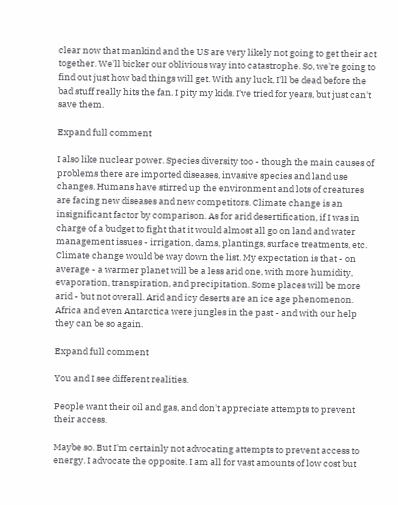clear now that mankind and the US are very likely not going to get their act together. We'll bicker our oblivious way into catastrophe. So, we're going to find out just how bad things will get. With any luck, I'll be dead before the bad stuff really hits the fan. I pity my kids. I've tried for years, but just can't save them.

Expand full comment

I also like nuclear power. Species diversity too - though the main causes of problems there are imported diseases, invasive species and land use changes. Humans have stirred up the environment and lots of creatures are facing new diseases and new competitors. Climate change is an insignificant factor by comparison. As for arid desertification, if I was in charge of a budget to fight that it would almost all go on land and water management issues - irrigation, dams, plantings, surface treatments, etc. Climate change would be way down the list. My expectation is that - on average - a warmer planet will be a less arid one, with more humidity, evaporation, transpiration, and precipitation. Some places will be more arid - but not overall. Arid and icy deserts are an ice age phenomenon. Africa and even Antarctica were jungles in the past - and with our help they can be so again.

Expand full comment

You and I see different realities.

People want their oil and gas, and don't appreciate attempts to prevent their access.

Maybe so. But I'm certainly not advocating attempts to prevent access to energy. I advocate the opposite. I am all for vast amounts of low cost but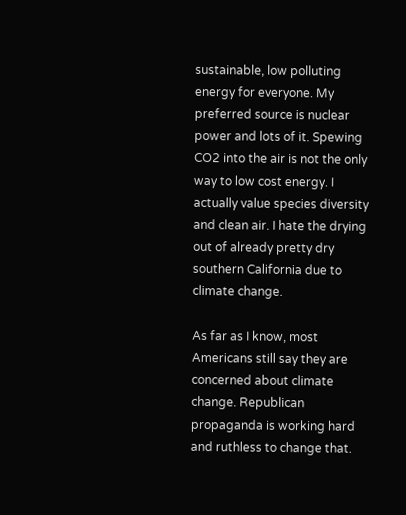sustainable, low polluting energy for everyone. My preferred source is nuclear power and lots of it. Spewing CO2 into the air is not the only way to low cost energy. I actually value species diversity and clean air. I hate the drying out of already pretty dry southern California due to climate change.

As far as I know, most Americans still say they are concerned about climate change. Republican propaganda is working hard and ruthless to change that.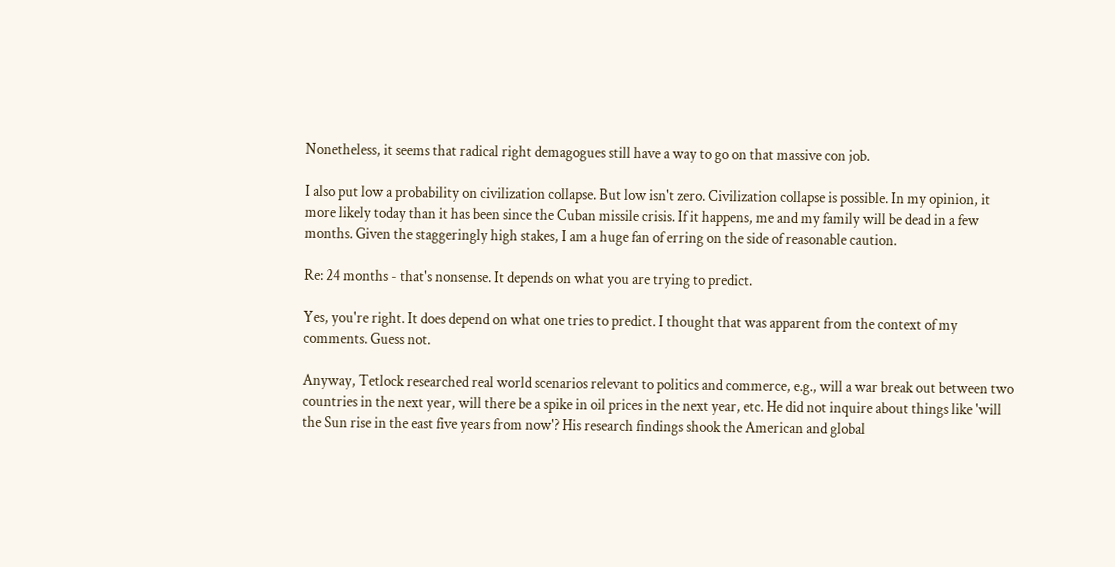Nonetheless, it seems that radical right demagogues still have a way to go on that massive con job.

I also put low a probability on civilization collapse. But low isn't zero. Civilization collapse is possible. In my opinion, it more likely today than it has been since the Cuban missile crisis. If it happens, me and my family will be dead in a few months. Given the staggeringly high stakes, I am a huge fan of erring on the side of reasonable caution.

Re: 24 months - that's nonsense. It depends on what you are trying to predict.

Yes, you're right. It does depend on what one tries to predict. I thought that was apparent from the context of my comments. Guess not.

Anyway, Tetlock researched real world scenarios relevant to politics and commerce, e.g., will a war break out between two countries in the next year, will there be a spike in oil prices in the next year, etc. He did not inquire about things like 'will the Sun rise in the east five years from now'? His research findings shook the American and global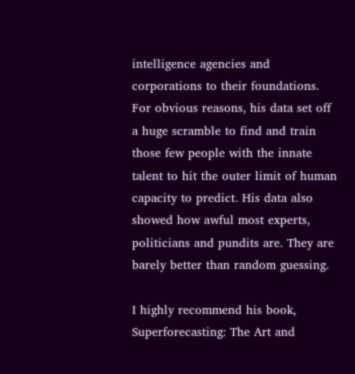intelligence agencies and corporations to their foundations. For obvious reasons, his data set off a huge scramble to find and train those few people with the innate talent to hit the outer limit of human capacity to predict. His data also showed how awful most experts, politicians and pundits are. They are barely better than random guessing.

I highly recommend his book, Superforecasting: The Art and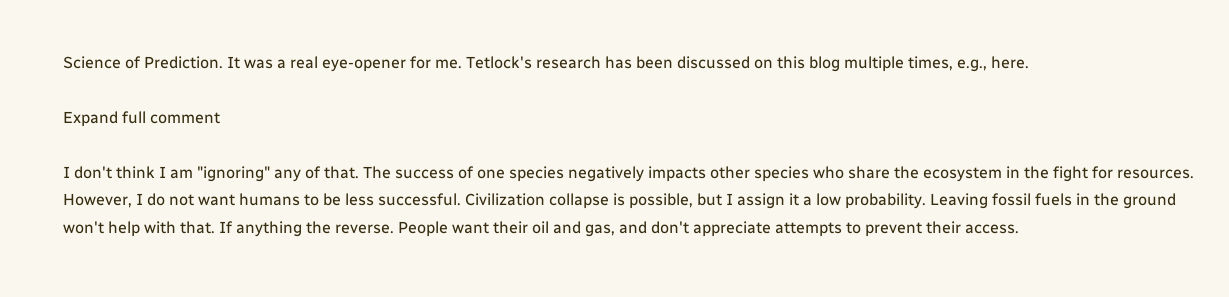Science of Prediction. It was a real eye-opener for me. Tetlock's research has been discussed on this blog multiple times, e.g., here.

Expand full comment

I don't think I am "ignoring" any of that. The success of one species negatively impacts other species who share the ecosystem in the fight for resources. However, I do not want humans to be less successful. Civilization collapse is possible, but I assign it a low probability. Leaving fossil fuels in the ground won't help with that. If anything the reverse. People want their oil and gas, and don't appreciate attempts to prevent their access.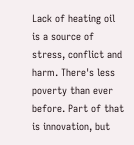Lack of heating oil is a source of stress, conflict and harm. There's less poverty than ever before. Part of that is innovation, but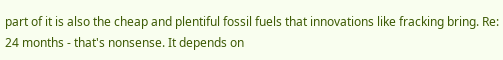part of it is also the cheap and plentiful fossil fuels that innovations like fracking bring. Re: 24 months - that's nonsense. It depends on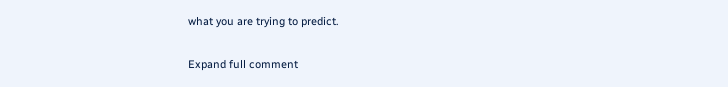what you are trying to predict.

Expand full comment